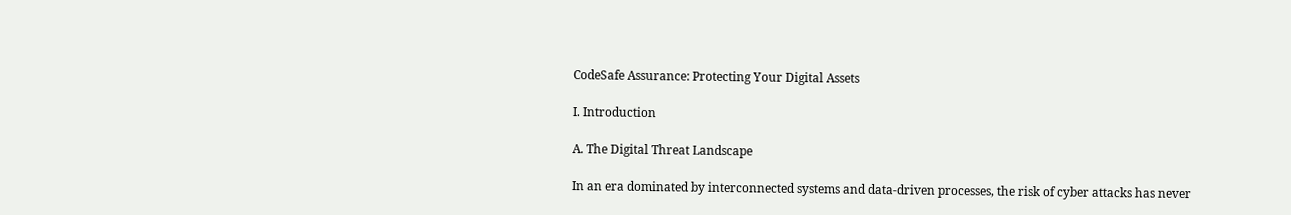CodeSafe Assurance: Protecting Your Digital Assets

I. Introduction

A. The Digital Threat Landscape

In an era dominated by interconnected systems and data-driven processes, the risk of cyber attacks has never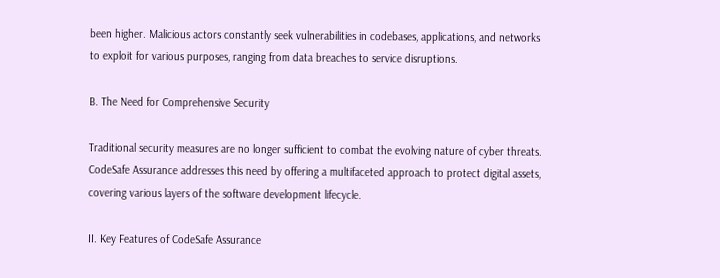been higher. Malicious actors constantly seek vulnerabilities in codebases, applications, and networks to exploit for various purposes, ranging from data breaches to service disruptions.

B. The Need for Comprehensive Security

Traditional security measures are no longer sufficient to combat the evolving nature of cyber threats. CodeSafe Assurance addresses this need by offering a multifaceted approach to protect digital assets, covering various layers of the software development lifecycle.

II. Key Features of CodeSafe Assurance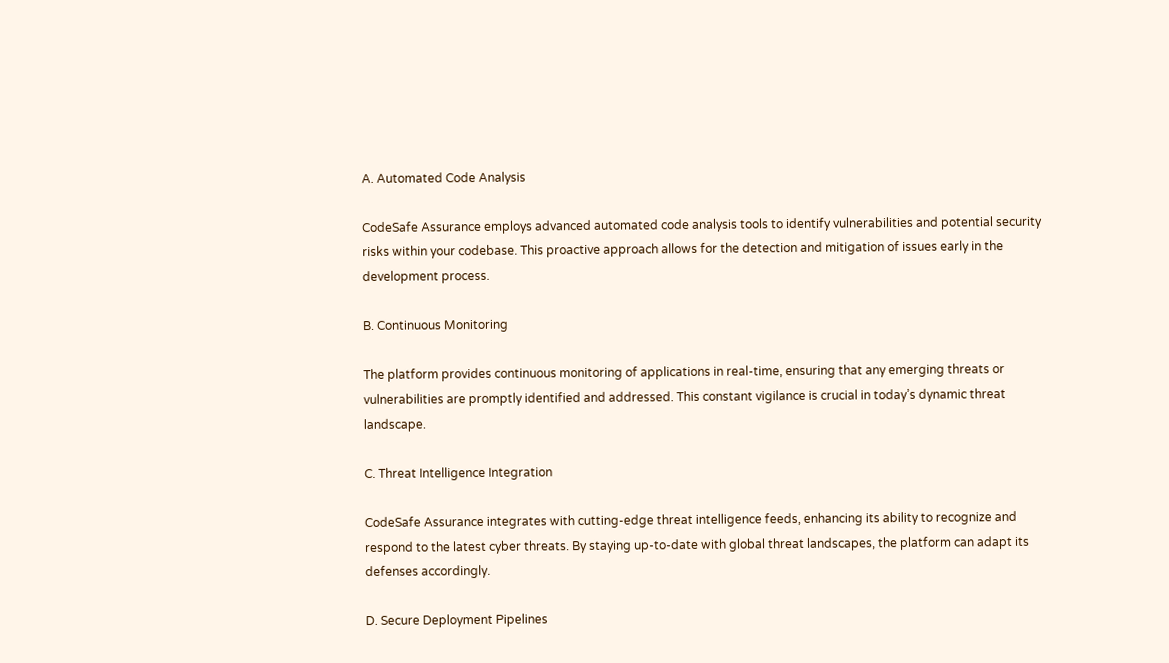A. Automated Code Analysis

CodeSafe Assurance employs advanced automated code analysis tools to identify vulnerabilities and potential security risks within your codebase. This proactive approach allows for the detection and mitigation of issues early in the development process.

B. Continuous Monitoring

The platform provides continuous monitoring of applications in real-time, ensuring that any emerging threats or vulnerabilities are promptly identified and addressed. This constant vigilance is crucial in today’s dynamic threat landscape.

C. Threat Intelligence Integration

CodeSafe Assurance integrates with cutting-edge threat intelligence feeds, enhancing its ability to recognize and respond to the latest cyber threats. By staying up-to-date with global threat landscapes, the platform can adapt its defenses accordingly.

D. Secure Deployment Pipelines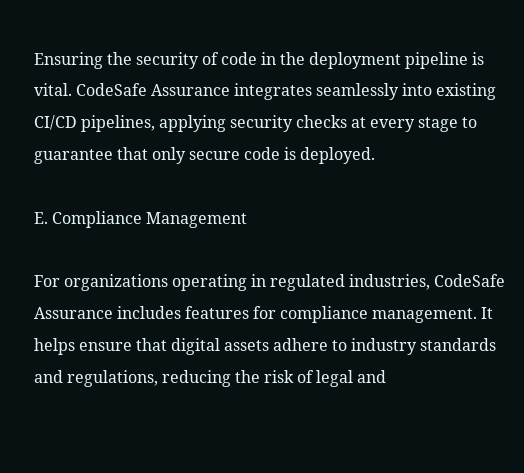Ensuring the security of code in the deployment pipeline is vital. CodeSafe Assurance integrates seamlessly into existing CI/CD pipelines, applying security checks at every stage to guarantee that only secure code is deployed.

E. Compliance Management

For organizations operating in regulated industries, CodeSafe Assurance includes features for compliance management. It helps ensure that digital assets adhere to industry standards and regulations, reducing the risk of legal and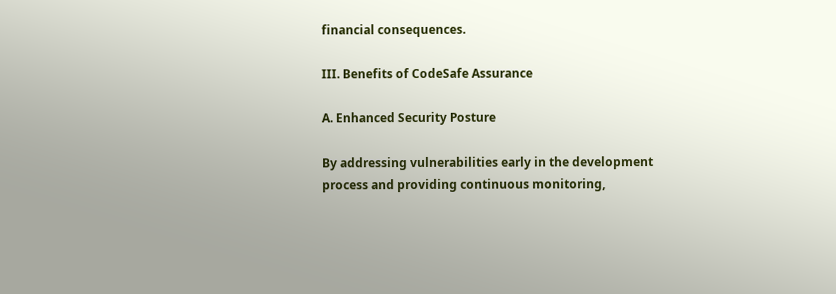financial consequences.

III. Benefits of CodeSafe Assurance

A. Enhanced Security Posture

By addressing vulnerabilities early in the development process and providing continuous monitoring,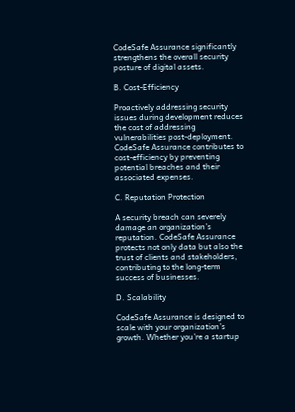CodeSafe Assurance significantly strengthens the overall security posture of digital assets.

B. Cost-Efficiency

Proactively addressing security issues during development reduces the cost of addressing vulnerabilities post-deployment. CodeSafe Assurance contributes to cost-efficiency by preventing potential breaches and their associated expenses.

C. Reputation Protection

A security breach can severely damage an organization’s reputation. CodeSafe Assurance protects not only data but also the trust of clients and stakeholders, contributing to the long-term success of businesses.

D. Scalability

CodeSafe Assurance is designed to scale with your organization’s growth. Whether you’re a startup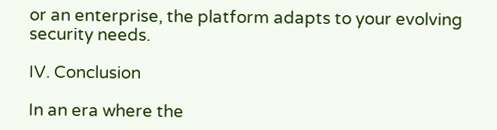or an enterprise, the platform adapts to your evolving security needs.

IV. Conclusion

In an era where the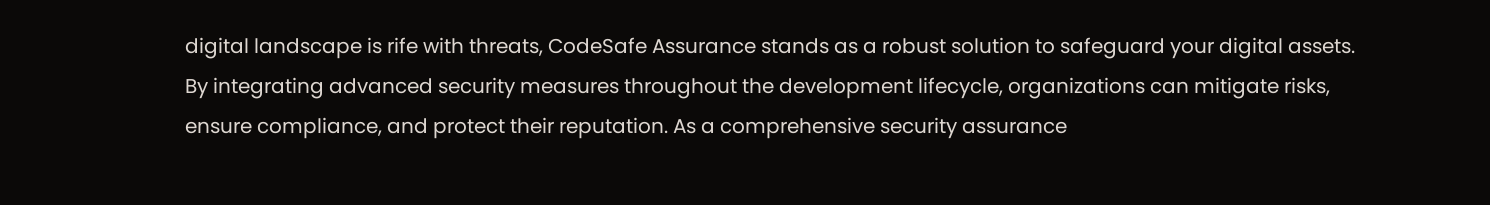digital landscape is rife with threats, CodeSafe Assurance stands as a robust solution to safeguard your digital assets. By integrating advanced security measures throughout the development lifecycle, organizations can mitigate risks, ensure compliance, and protect their reputation. As a comprehensive security assurance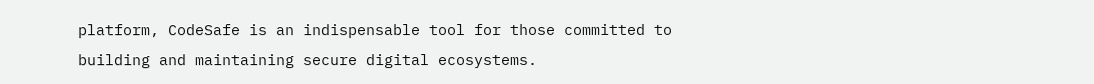platform, CodeSafe is an indispensable tool for those committed to building and maintaining secure digital ecosystems.